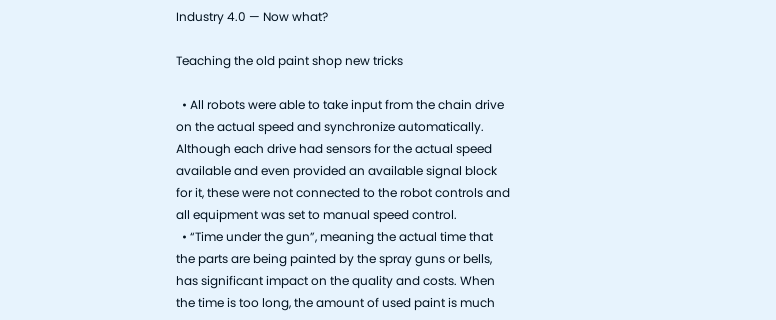Industry 4.0 — Now what?

Teaching the old paint shop new tricks

  • All robots were able to take input from the chain drive on the actual speed and synchronize automatically. Although each drive had sensors for the actual speed available and even provided an available signal block for it, these were not connected to the robot controls and all equipment was set to manual speed control.
  • “Time under the gun”, meaning the actual time that the parts are being painted by the spray guns or bells, has significant impact on the quality and costs. When the time is too long, the amount of used paint is much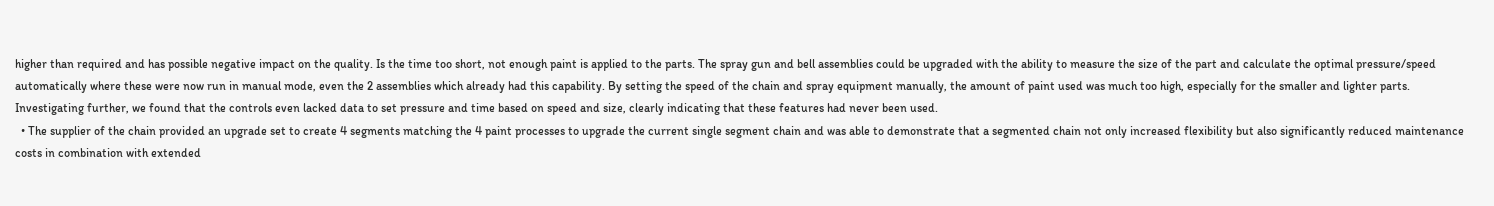higher than required and has possible negative impact on the quality. Is the time too short, not enough paint is applied to the parts. The spray gun and bell assemblies could be upgraded with the ability to measure the size of the part and calculate the optimal pressure/speed automatically where these were now run in manual mode, even the 2 assemblies which already had this capability. By setting the speed of the chain and spray equipment manually, the amount of paint used was much too high, especially for the smaller and lighter parts. Investigating further, we found that the controls even lacked data to set pressure and time based on speed and size, clearly indicating that these features had never been used.
  • The supplier of the chain provided an upgrade set to create 4 segments matching the 4 paint processes to upgrade the current single segment chain and was able to demonstrate that a segmented chain not only increased flexibility but also significantly reduced maintenance costs in combination with extended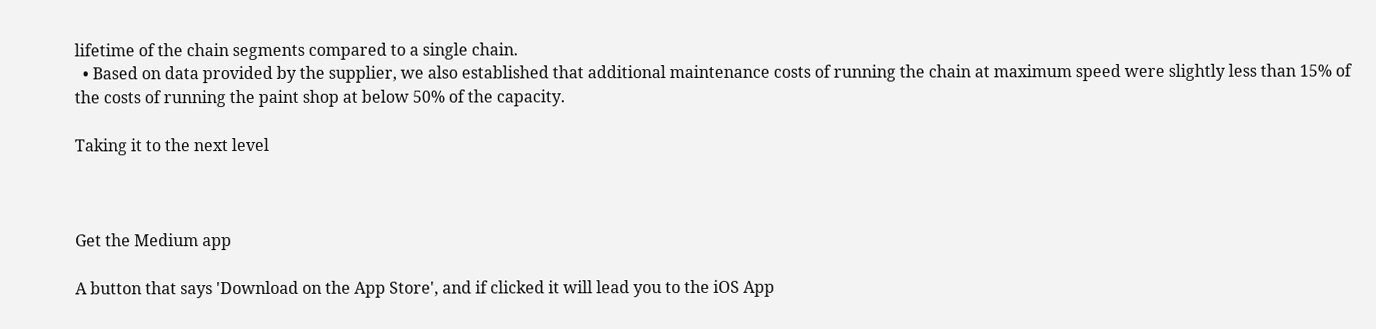lifetime of the chain segments compared to a single chain.
  • Based on data provided by the supplier, we also established that additional maintenance costs of running the chain at maximum speed were slightly less than 15% of the costs of running the paint shop at below 50% of the capacity.

Taking it to the next level



Get the Medium app

A button that says 'Download on the App Store', and if clicked it will lead you to the iOS App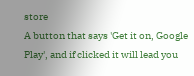store
A button that says 'Get it on, Google Play', and if clicked it will lead you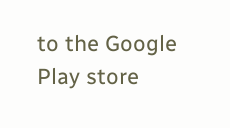to the Google Play store